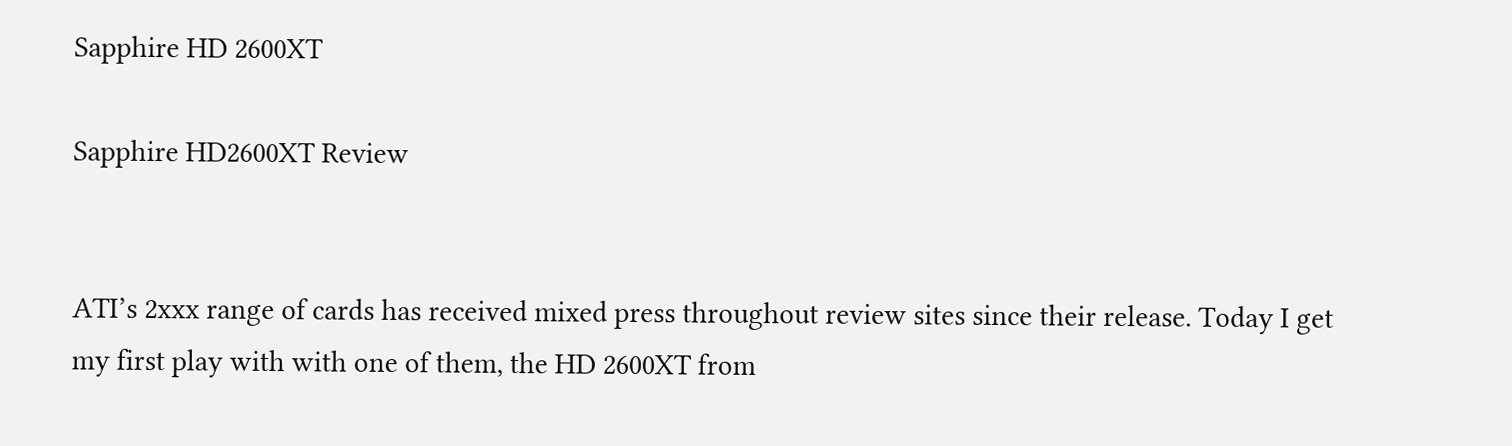Sapphire HD 2600XT

Sapphire HD2600XT Review


ATI’s 2xxx range of cards has received mixed press throughout review sites since their release. Today I get my first play with with one of them, the HD 2600XT from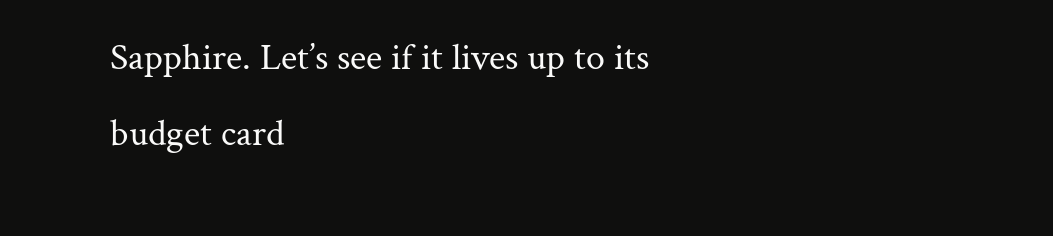Sapphire. Let’s see if it lives up to its budget card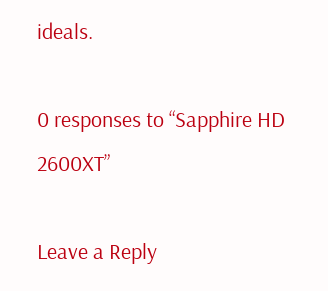ideals.

0 responses to “Sapphire HD 2600XT”

Leave a Reply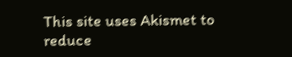This site uses Akismet to reduce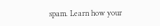spam. Learn how your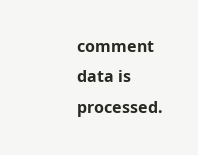comment data is processed.